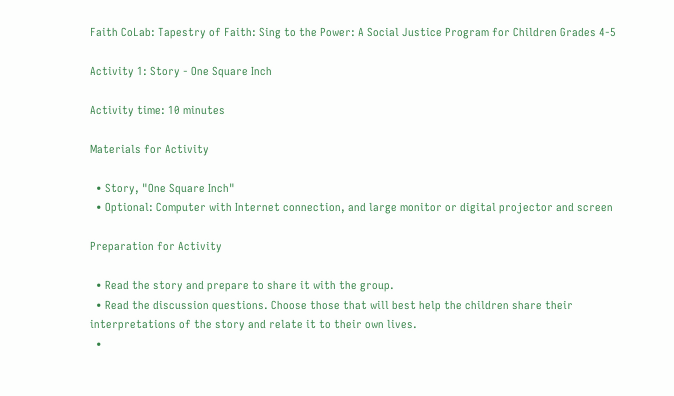Faith CoLab: Tapestry of Faith: Sing to the Power: A Social Justice Program for Children Grades 4-5

Activity 1: Story - One Square Inch

Activity time: 10 minutes

Materials for Activity

  • Story, "One Square Inch"
  • Optional: Computer with Internet connection, and large monitor or digital projector and screen

Preparation for Activity

  • Read the story and prepare to share it with the group.
  • Read the discussion questions. Choose those that will best help the children share their interpretations of the story and relate it to their own lives.
  •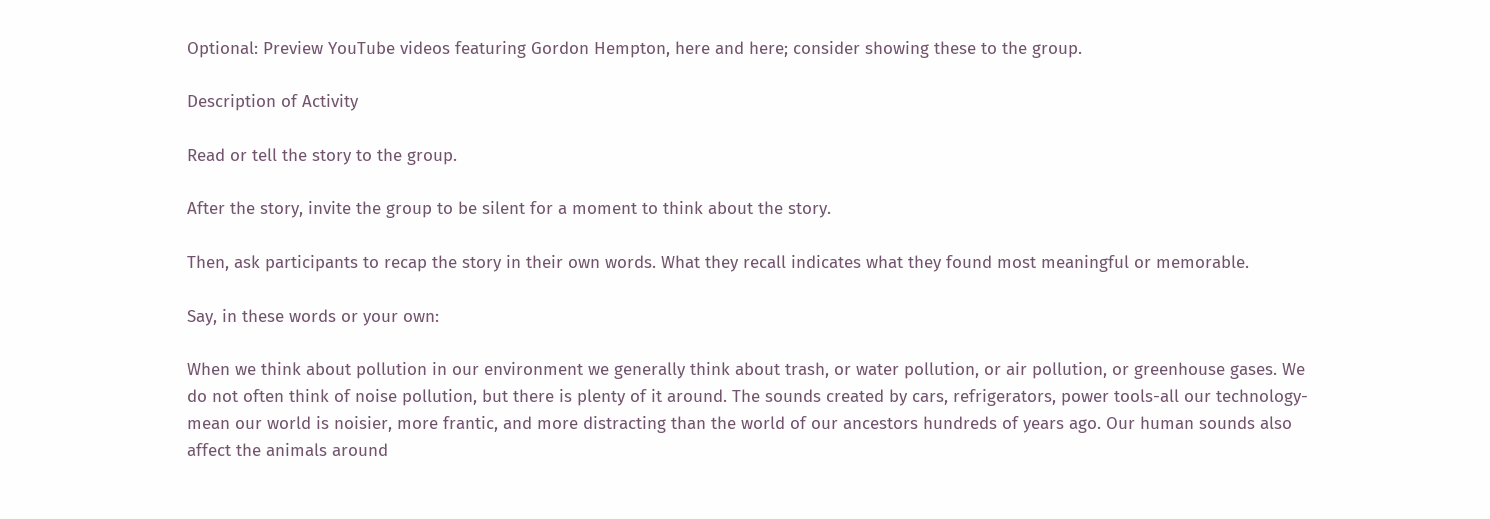Optional: Preview YouTube videos featuring Gordon Hempton, here and here; consider showing these to the group.

Description of Activity

Read or tell the story to the group.

After the story, invite the group to be silent for a moment to think about the story.

Then, ask participants to recap the story in their own words. What they recall indicates what they found most meaningful or memorable.

Say, in these words or your own:

When we think about pollution in our environment we generally think about trash, or water pollution, or air pollution, or greenhouse gases. We do not often think of noise pollution, but there is plenty of it around. The sounds created by cars, refrigerators, power tools-all our technology-mean our world is noisier, more frantic, and more distracting than the world of our ancestors hundreds of years ago. Our human sounds also affect the animals around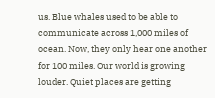us. Blue whales used to be able to communicate across 1,000 miles of ocean. Now, they only hear one another for 100 miles. Our world is growing louder. Quiet places are getting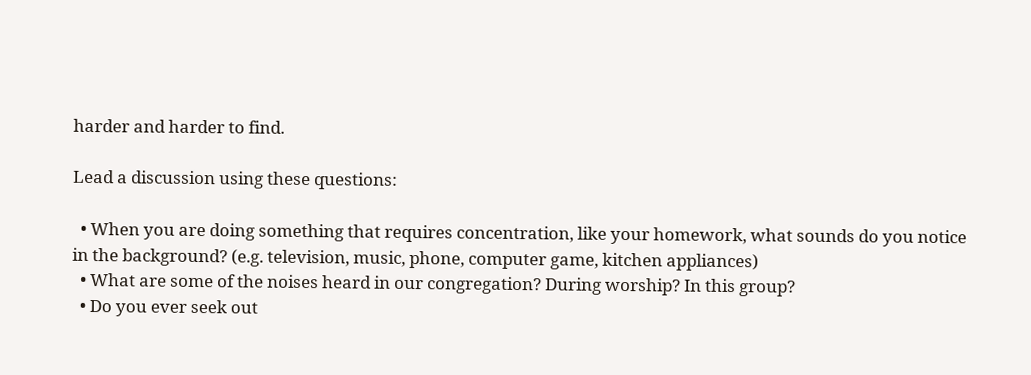harder and harder to find.

Lead a discussion using these questions:

  • When you are doing something that requires concentration, like your homework, what sounds do you notice in the background? (e.g. television, music, phone, computer game, kitchen appliances)
  • What are some of the noises heard in our congregation? During worship? In this group?
  • Do you ever seek out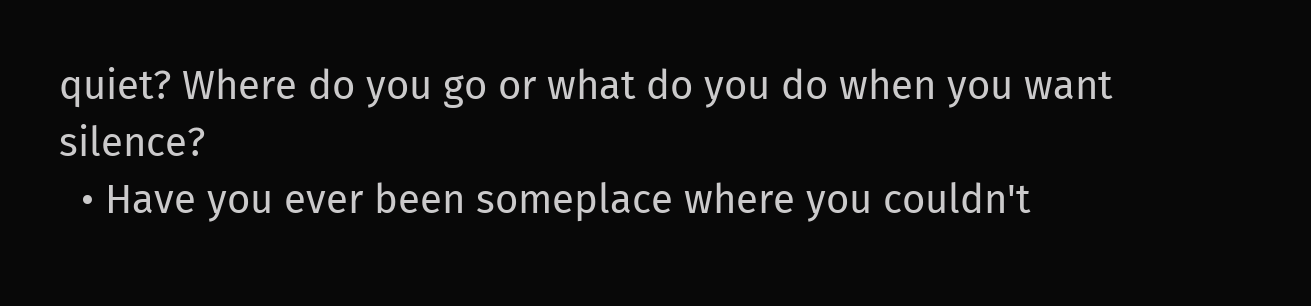quiet? Where do you go or what do you do when you want silence?
  • Have you ever been someplace where you couldn't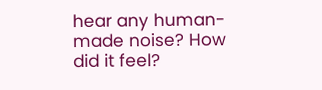hear any human-made noise? How did it feel?